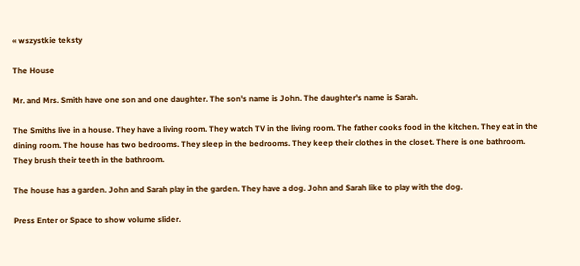« wszystkie teksty

The House

Mr. and Mrs. Smith have one son and one daughter. The son's name is John. The daughter's name is Sarah.

The Smiths live in a house. They have a living room. They watch TV in the living room. The father cooks food in the kitchen. They eat in the dining room. The house has two bedrooms. They sleep in the bedrooms. They keep their clothes in the closet. There is one bathroom. They brush their teeth in the bathroom.

The house has a garden. John and Sarah play in the garden. They have a dog. John and Sarah like to play with the dog.

Press Enter or Space to show volume slider.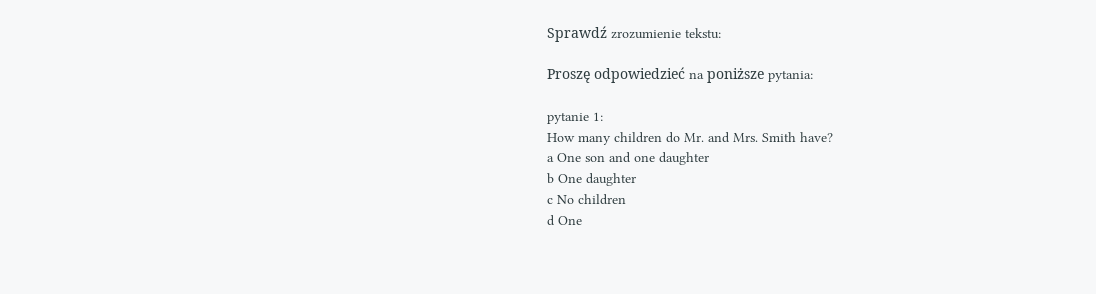Sprawdź zrozumienie tekstu:

Proszę odpowiedzieć na poniższe pytania:

pytanie 1:
How many children do Mr. and Mrs. Smith have?
a One son and one daughter
b One daughter
c No children
d One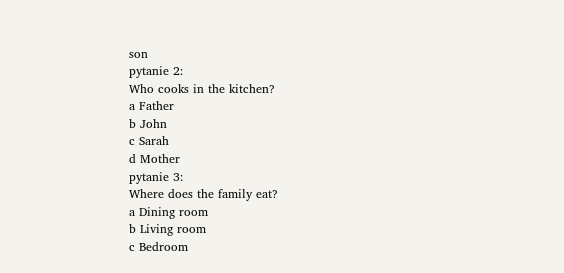son
pytanie 2:
Who cooks in the kitchen?
a Father
b John
c Sarah
d Mother
pytanie 3:
Where does the family eat?
a Dining room
b Living room
c Bedroom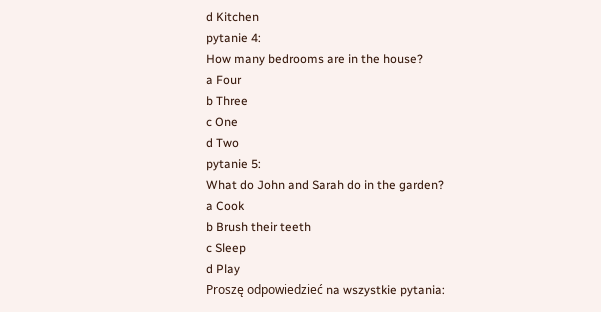d Kitchen
pytanie 4:
How many bedrooms are in the house?
a Four
b Three
c One
d Two
pytanie 5:
What do John and Sarah do in the garden?
a Cook
b Brush their teeth
c Sleep
d Play
Proszę odpowiedzieć na wszystkie pytania: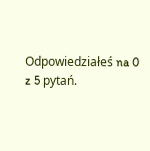Odpowiedziałeś na 0 z 5 pytań.